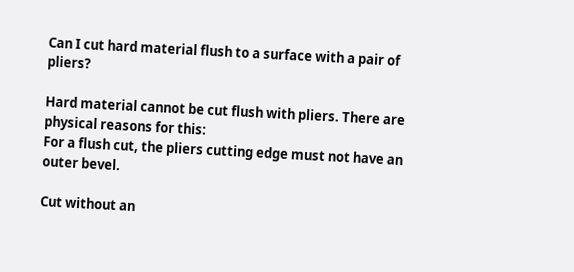Can I cut hard material flush to a surface with a pair of pliers?

Hard material cannot be cut flush with pliers. There are physical reasons for this:
For a flush cut, the pliers cutting edge must not have an outer bevel.

Cut without an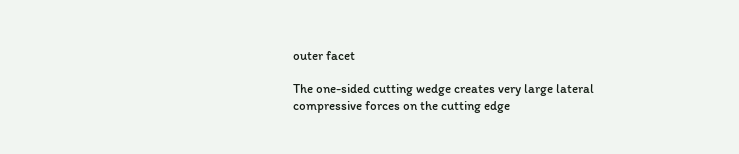outer facet

The one-sided cutting wedge creates very large lateral compressive forces on the cutting edge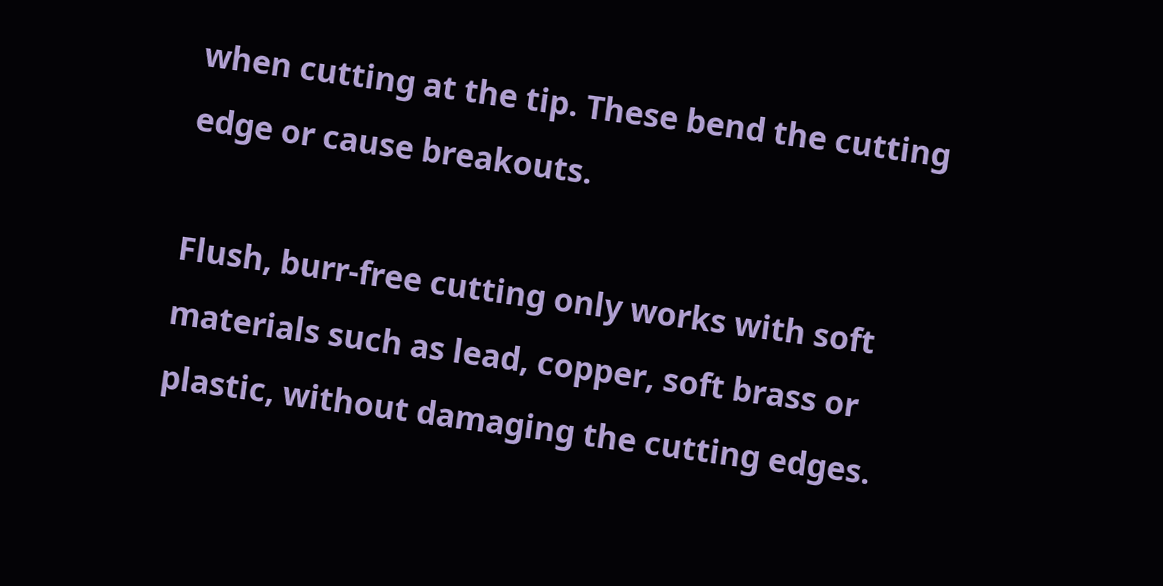when cutting at the tip. These bend the cutting edge or cause breakouts.

Flush, burr-free cutting only works with soft materials such as lead, copper, soft brass or plastic, without damaging the cutting edges.